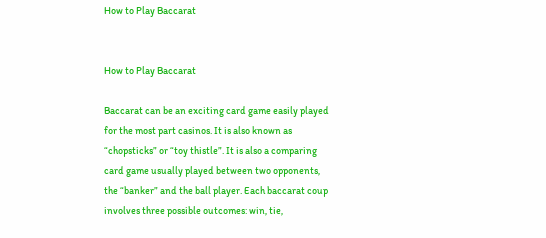How to Play Baccarat


How to Play Baccarat

Baccarat can be an exciting card game easily played for the most part casinos. It is also known as “chopsticks” or “toy thistle”. It is also a comparing card game usually played between two opponents, the “banker” and the ball player. Each baccarat coup involves three possible outcomes: win, tie,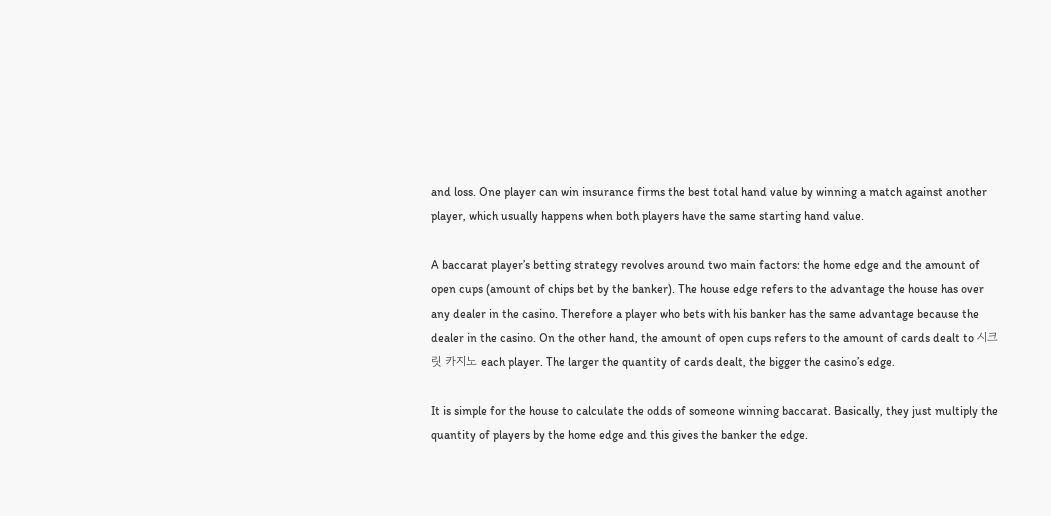and loss. One player can win insurance firms the best total hand value by winning a match against another player, which usually happens when both players have the same starting hand value.

A baccarat player’s betting strategy revolves around two main factors: the home edge and the amount of open cups (amount of chips bet by the banker). The house edge refers to the advantage the house has over any dealer in the casino. Therefore a player who bets with his banker has the same advantage because the dealer in the casino. On the other hand, the amount of open cups refers to the amount of cards dealt to 시크릿 카지노 each player. The larger the quantity of cards dealt, the bigger the casino’s edge.

It is simple for the house to calculate the odds of someone winning baccarat. Basically, they just multiply the quantity of players by the home edge and this gives the banker the edge.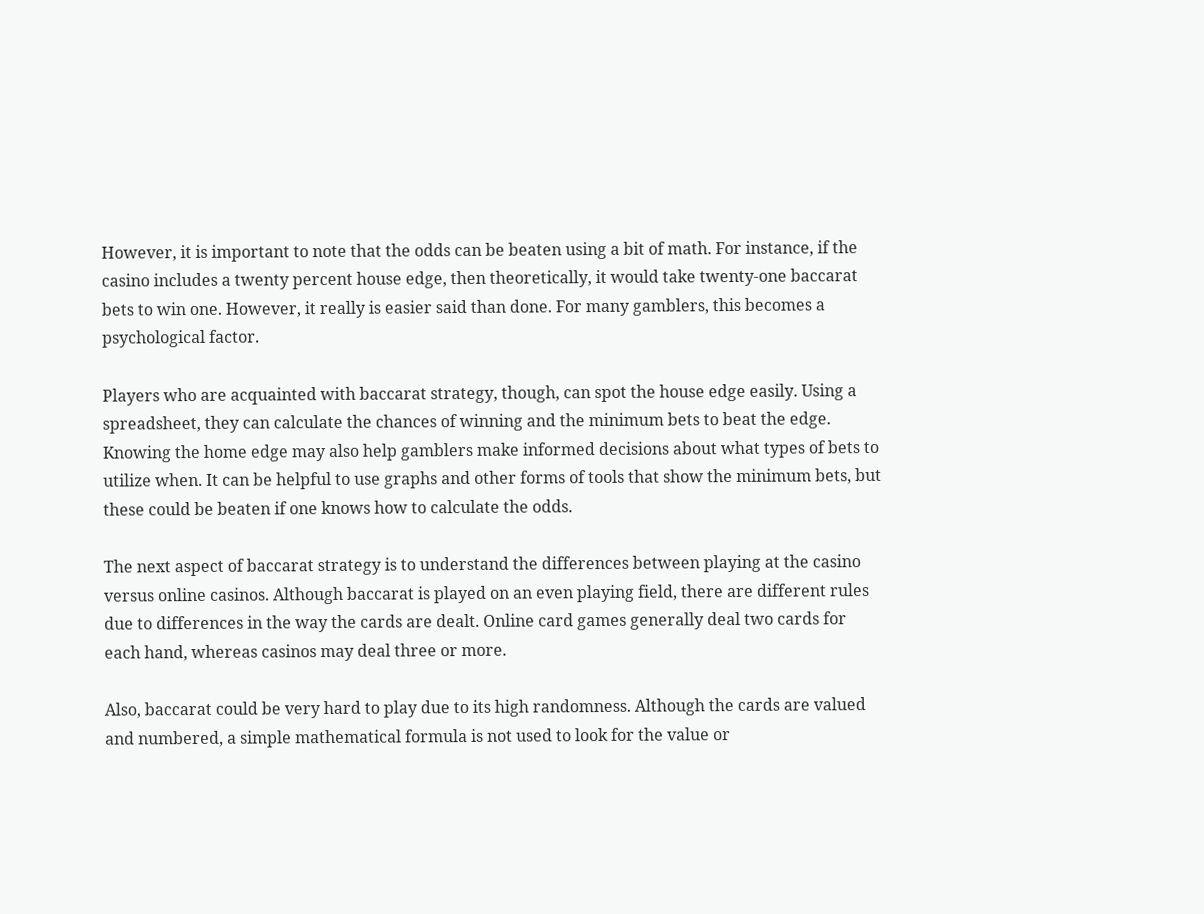However, it is important to note that the odds can be beaten using a bit of math. For instance, if the casino includes a twenty percent house edge, then theoretically, it would take twenty-one baccarat bets to win one. However, it really is easier said than done. For many gamblers, this becomes a psychological factor.

Players who are acquainted with baccarat strategy, though, can spot the house edge easily. Using a spreadsheet, they can calculate the chances of winning and the minimum bets to beat the edge. Knowing the home edge may also help gamblers make informed decisions about what types of bets to utilize when. It can be helpful to use graphs and other forms of tools that show the minimum bets, but these could be beaten if one knows how to calculate the odds.

The next aspect of baccarat strategy is to understand the differences between playing at the casino versus online casinos. Although baccarat is played on an even playing field, there are different rules due to differences in the way the cards are dealt. Online card games generally deal two cards for each hand, whereas casinos may deal three or more.

Also, baccarat could be very hard to play due to its high randomness. Although the cards are valued and numbered, a simple mathematical formula is not used to look for the value or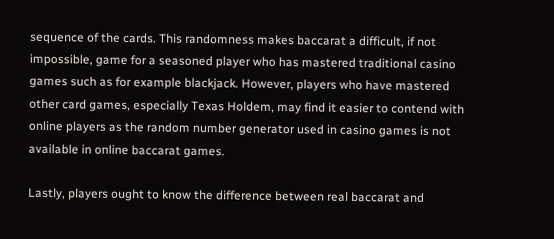sequence of the cards. This randomness makes baccarat a difficult, if not impossible, game for a seasoned player who has mastered traditional casino games such as for example blackjack. However, players who have mastered other card games, especially Texas Holdem, may find it easier to contend with online players as the random number generator used in casino games is not available in online baccarat games.

Lastly, players ought to know the difference between real baccarat and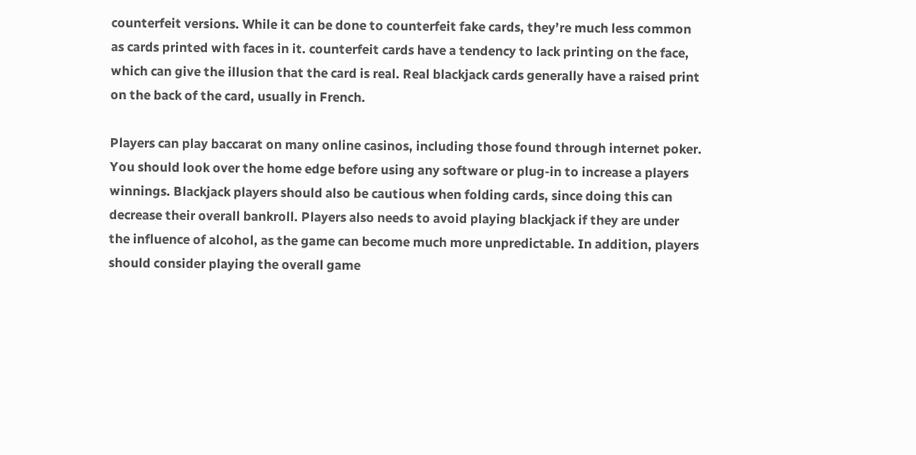counterfeit versions. While it can be done to counterfeit fake cards, they’re much less common as cards printed with faces in it. counterfeit cards have a tendency to lack printing on the face, which can give the illusion that the card is real. Real blackjack cards generally have a raised print on the back of the card, usually in French.

Players can play baccarat on many online casinos, including those found through internet poker. You should look over the home edge before using any software or plug-in to increase a players winnings. Blackjack players should also be cautious when folding cards, since doing this can decrease their overall bankroll. Players also needs to avoid playing blackjack if they are under the influence of alcohol, as the game can become much more unpredictable. In addition, players should consider playing the overall game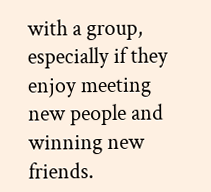with a group, especially if they enjoy meeting new people and winning new friends.